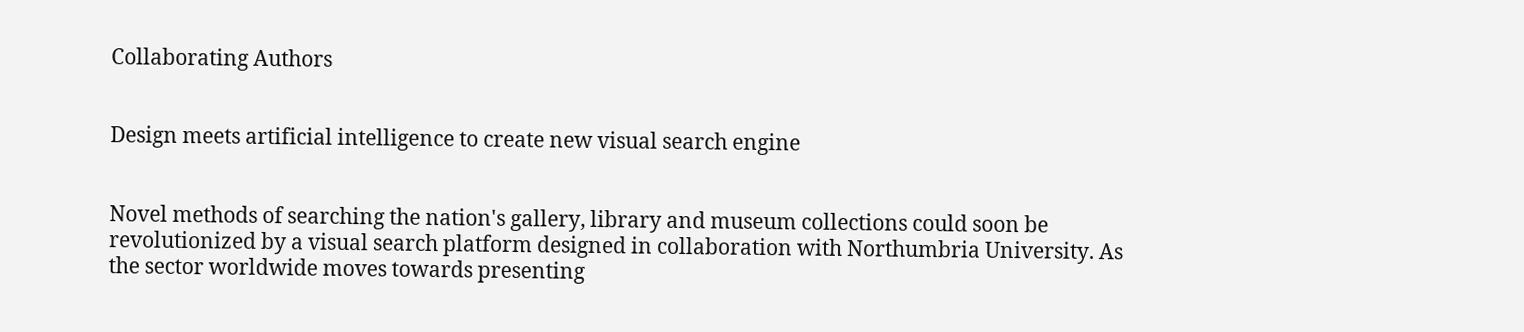Collaborating Authors


Design meets artificial intelligence to create new visual search engine


Novel methods of searching the nation's gallery, library and museum collections could soon be revolutionized by a visual search platform designed in collaboration with Northumbria University. As the sector worldwide moves towards presenting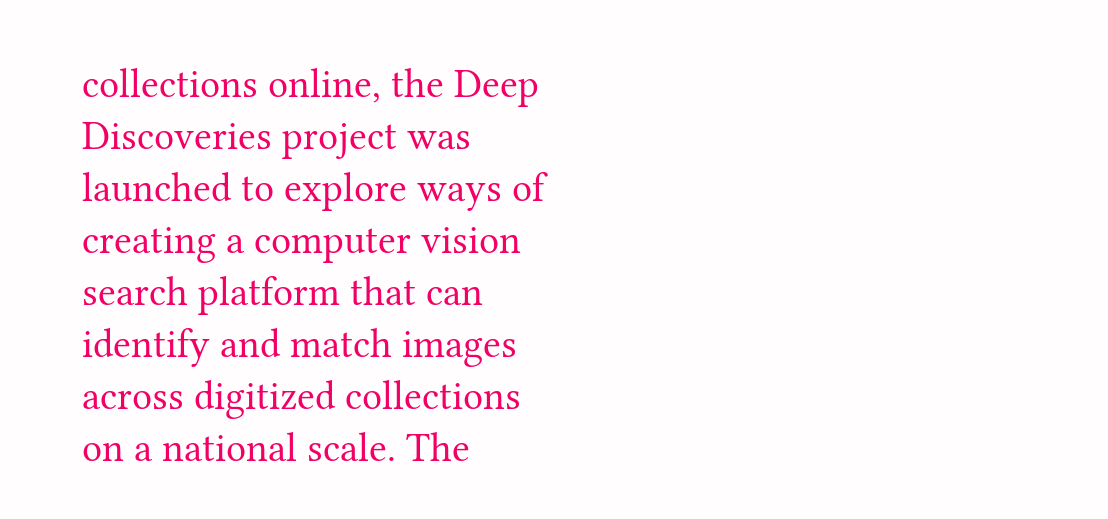collections online, the Deep Discoveries project was launched to explore ways of creating a computer vision search platform that can identify and match images across digitized collections on a national scale. The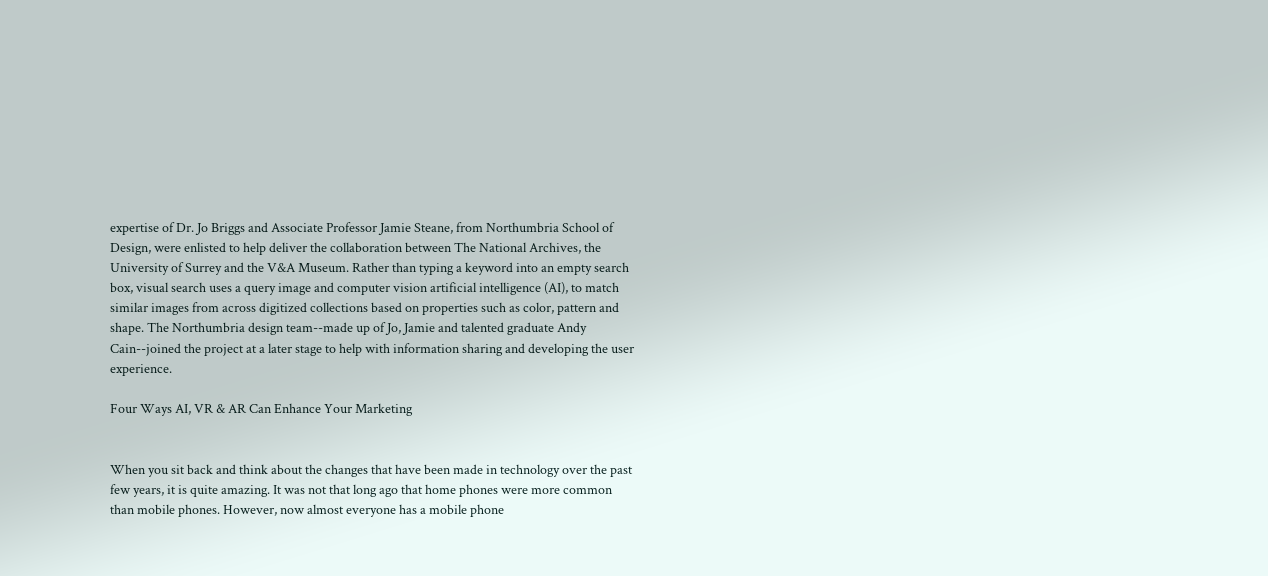expertise of Dr. Jo Briggs and Associate Professor Jamie Steane, from Northumbria School of Design, were enlisted to help deliver the collaboration between The National Archives, the University of Surrey and the V&A Museum. Rather than typing a keyword into an empty search box, visual search uses a query image and computer vision artificial intelligence (AI), to match similar images from across digitized collections based on properties such as color, pattern and shape. The Northumbria design team--made up of Jo, Jamie and talented graduate Andy Cain--joined the project at a later stage to help with information sharing and developing the user experience.

Four Ways AI, VR & AR Can Enhance Your Marketing


When you sit back and think about the changes that have been made in technology over the past few years, it is quite amazing. It was not that long ago that home phones were more common than mobile phones. However, now almost everyone has a mobile phone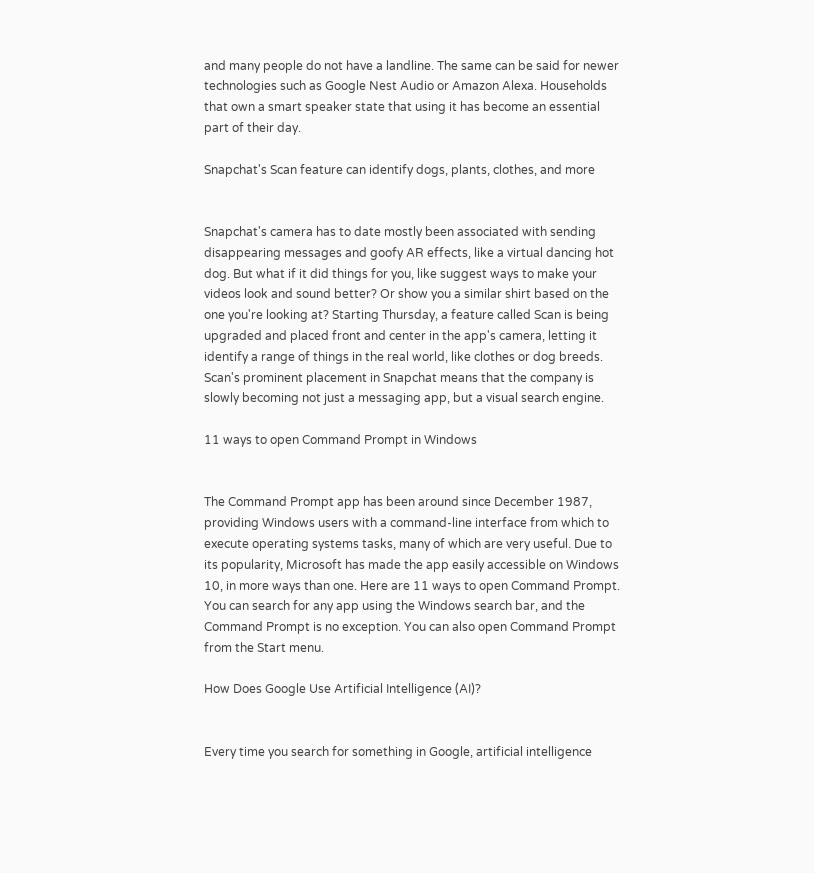and many people do not have a landline. The same can be said for newer technologies such as Google Nest Audio or Amazon Alexa. Households that own a smart speaker state that using it has become an essential part of their day.

Snapchat's Scan feature can identify dogs, plants, clothes, and more


Snapchat's camera has to date mostly been associated with sending disappearing messages and goofy AR effects, like a virtual dancing hot dog. But what if it did things for you, like suggest ways to make your videos look and sound better? Or show you a similar shirt based on the one you're looking at? Starting Thursday, a feature called Scan is being upgraded and placed front and center in the app's camera, letting it identify a range of things in the real world, like clothes or dog breeds. Scan's prominent placement in Snapchat means that the company is slowly becoming not just a messaging app, but a visual search engine.

11 ways to open Command Prompt in Windows


The Command Prompt app has been around since December 1987, providing Windows users with a command-line interface from which to execute operating systems tasks, many of which are very useful. Due to its popularity, Microsoft has made the app easily accessible on Windows 10, in more ways than one. Here are 11 ways to open Command Prompt. You can search for any app using the Windows search bar, and the Command Prompt is no exception. You can also open Command Prompt from the Start menu.

How Does Google Use Artificial Intelligence (AI)?


Every time you search for something in Google, artificial intelligence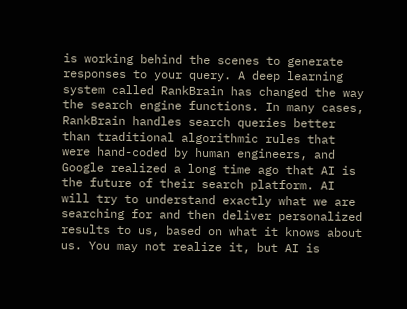is working behind the scenes to generate responses to your query. A deep learning system called RankBrain has changed the way the search engine functions. In many cases, RankBrain handles search queries better than traditional algorithmic rules that were hand-coded by human engineers, and Google realized a long time ago that AI is the future of their search platform. AI will try to understand exactly what we are searching for and then deliver personalized results to us, based on what it knows about us. You may not realize it, but AI is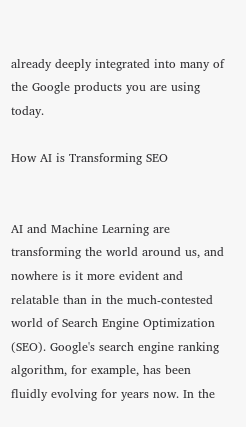already deeply integrated into many of the Google products you are using today.

How AI is Transforming SEO


AI and Machine Learning are transforming the world around us, and nowhere is it more evident and relatable than in the much-contested world of Search Engine Optimization (SEO). Google's search engine ranking algorithm, for example, has been fluidly evolving for years now. In the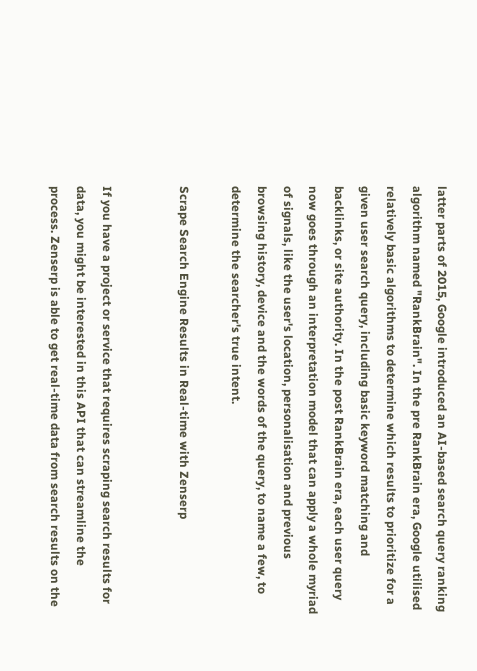latter parts of 2015, Google introduced an AI-based search query ranking algorithm named "RankBrain". In the pre RankBrain era, Google utilised relatively basic algorithms to determine which results to prioritize for a given user search query, including basic keyword matching and backlinks, or site authority. In the post RankBrain era, each user query now goes through an interpretation model that can apply a whole myriad of signals, like the user's location, personalisation and previous browsing history, device and the words of the query, to name a few, to determine the searcher's true intent.

Scrape Search Engine Results in Real-time with Zenserp


If you have a project or service that requires scraping search results for data, you might be interested in this API that can streamline the process. Zenserp is able to get real-time data from search results on the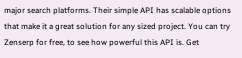major search platforms. Their simple API has scalable options that make it a great solution for any sized project. You can try Zenserp for free, to see how powerful this API is. Get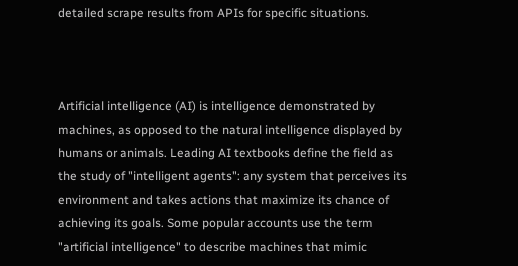detailed scrape results from APIs for specific situations.



Artificial intelligence (AI) is intelligence demonstrated by machines, as opposed to the natural intelligence displayed by humans or animals. Leading AI textbooks define the field as the study of "intelligent agents": any system that perceives its environment and takes actions that maximize its chance of achieving its goals. Some popular accounts use the term "artificial intelligence" to describe machines that mimic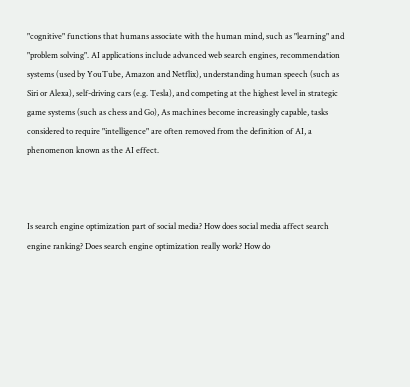"cognitive" functions that humans associate with the human mind, such as "learning" and "problem solving". AI applications include advanced web search engines, recommendation systems (used by YouTube, Amazon and Netflix), understanding human speech (such as Siri or Alexa), self-driving cars (e.g. Tesla), and competing at the highest level in strategic game systems (such as chess and Go), As machines become increasingly capable, tasks considered to require "intelligence" are often removed from the definition of AI, a phenomenon known as the AI effect.



Is search engine optimization part of social media? How does social media affect search engine ranking? Does search engine optimization really work? How do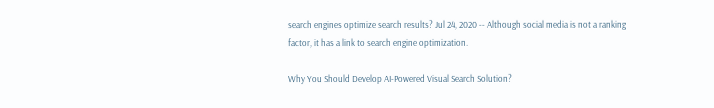search engines optimize search results? Jul 24, 2020 -- Although social media is not a ranking factor, it has a link to search engine optimization.

Why You Should Develop AI-Powered Visual Search Solution?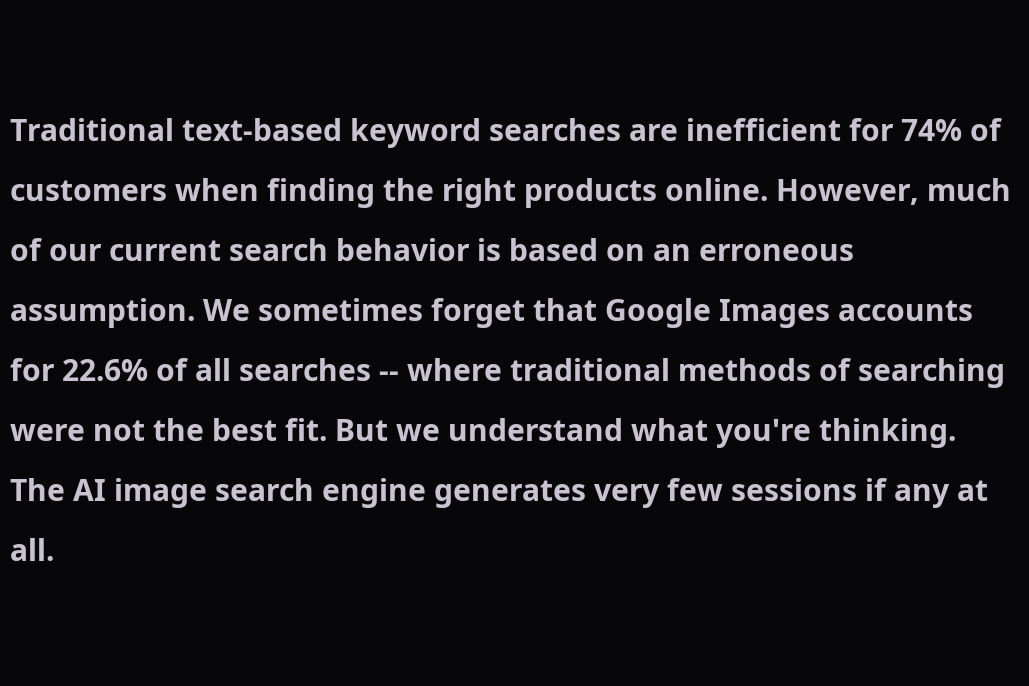Traditional text-based keyword searches are inefficient for 74% of customers when finding the right products online. However, much of our current search behavior is based on an erroneous assumption. We sometimes forget that Google Images accounts for 22.6% of all searches -- where traditional methods of searching were not the best fit. But we understand what you're thinking. The AI image search engine generates very few sessions if any at all.